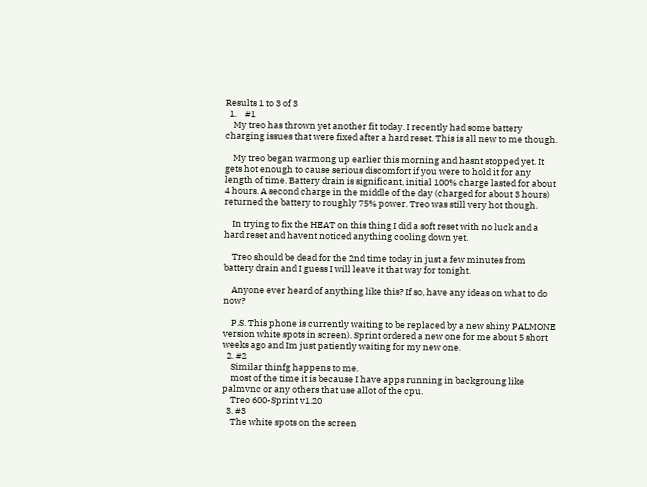Results 1 to 3 of 3
  1.    #1
    My treo has thrown yet another fit today. I recently had some battery charging issues that were fixed after a hard reset. This is all new to me though.

    My treo began warmong up earlier this morning and hasnt stopped yet. It gets hot enough to cause serious discomfort if you were to hold it for any length of time. Battery drain is significant, initial 100% charge lasted for about 4 hours. A second charge in the middle of the day (charged for about 3 hours) returned the battery to roughly 75% power. Treo was still very hot though.

    In trying to fix the HEAT on this thing I did a soft reset with no luck and a hard reset and havent noticed anything cooling down yet.

    Treo should be dead for the 2nd time today in just a few minutes from battery drain and I guess I will leave it that way for tonight.

    Anyone ever heard of anything like this? If so, have any ideas on what to do now?

    P.S. This phone is currently waiting to be replaced by a new shiny PALMONE version white spots in screen). Sprint ordered a new one for me about 5 short weeks ago and Im just patiently waiting for my new one.
  2. #2
    Similar thinfg happens to me.
    most of the time it is because I have apps running in backgroung like palmvnc or any others that use allot of the cpu.
    Treo 600-Sprint v1.20
  3. #3
    The white spots on the screen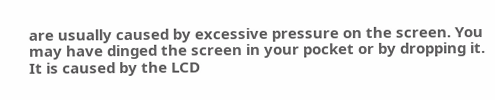are usually caused by excessive pressure on the screen. You may have dinged the screen in your pocket or by dropping it. It is caused by the LCD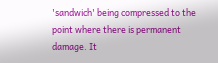'sandwich' being compressed to the point where there is permanent damage. It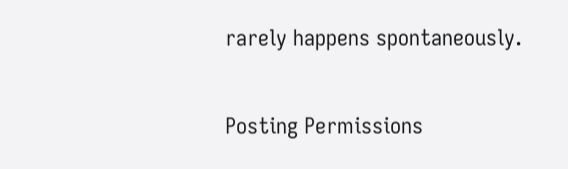rarely happens spontaneously.

Posting Permissions